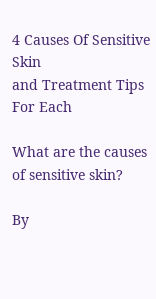4 Causes Of Sensitive Skin
and Treatment Tips For Each

What are the causes of sensitive skin?

By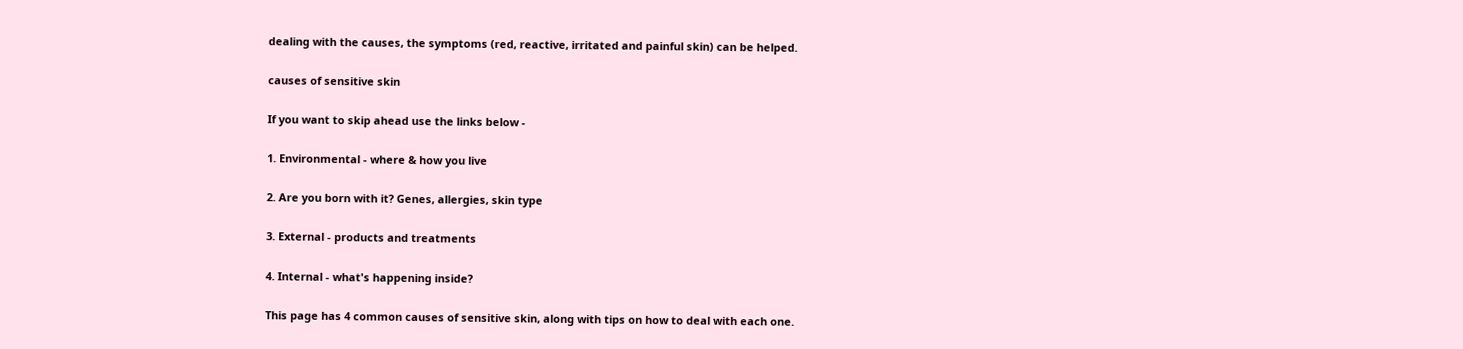dealing with the causes, the symptoms (red, reactive, irritated and painful skin) can be helped.

causes of sensitive skin

If you want to skip ahead use the links below -

1. Environmental - where & how you live

2. Are you born with it? Genes, allergies, skin type

3. External - products and treatments

4. Internal - what's happening inside?

This page has 4 common causes of sensitive skin, along with tips on how to deal with each one.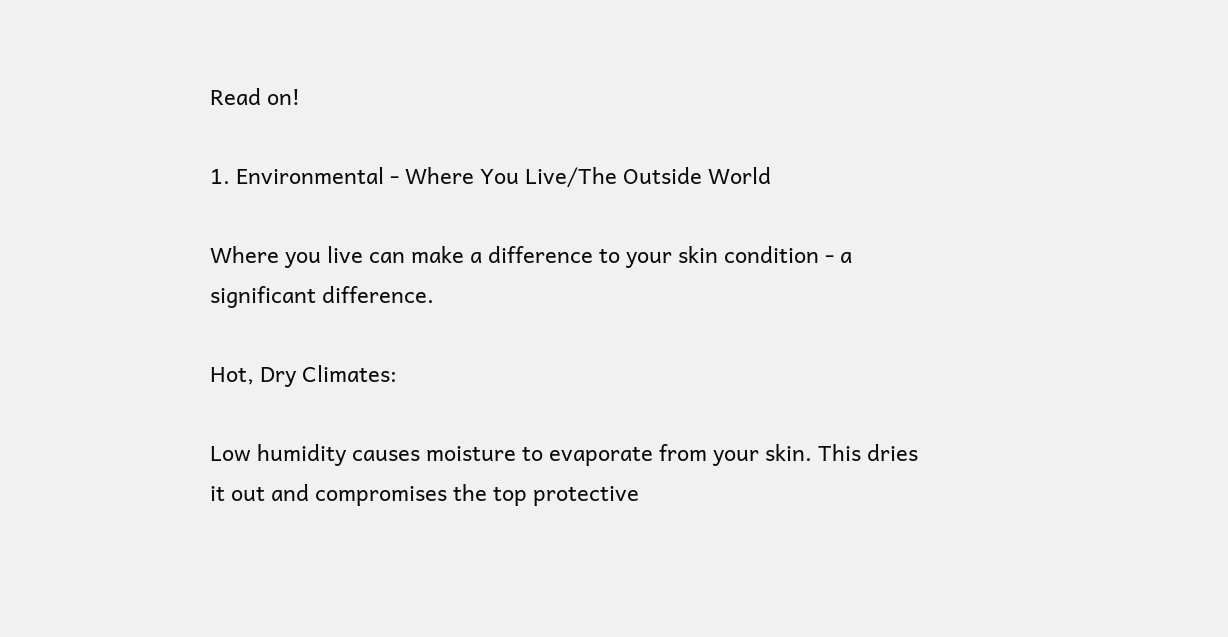Read on!

1. Environmental - Where You Live/The Outside World

Where you live can make a difference to your skin condition - a significant difference.

Hot, Dry Climates:

Low humidity causes moisture to evaporate from your skin. This dries it out and compromises the top protective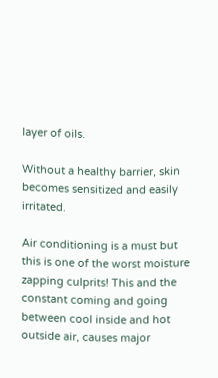layer of oils.

Without a healthy barrier, skin becomes sensitized and easily irritated.

Air conditioning is a must but this is one of the worst moisture zapping culprits! This and the constant coming and going between cool inside and hot outside air, causes major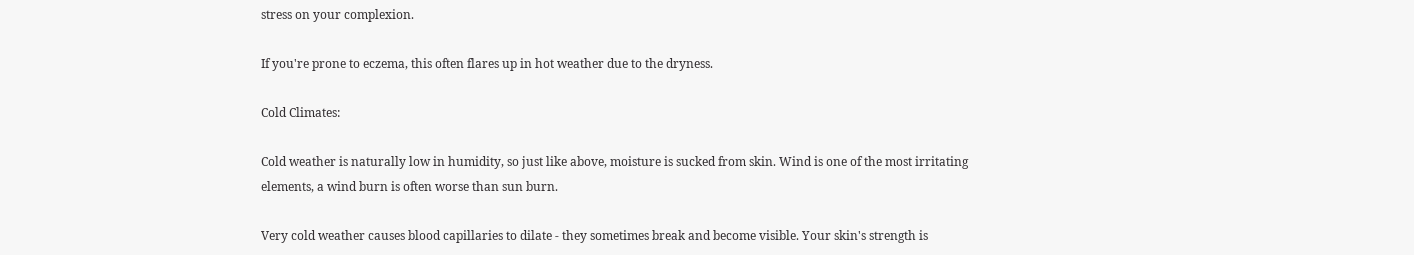stress on your complexion.

If you're prone to eczema, this often flares up in hot weather due to the dryness.

Cold Climates:

Cold weather is naturally low in humidity, so just like above, moisture is sucked from skin. Wind is one of the most irritating elements, a wind burn is often worse than sun burn.

Very cold weather causes blood capillaries to dilate - they sometimes break and become visible. Your skin's strength is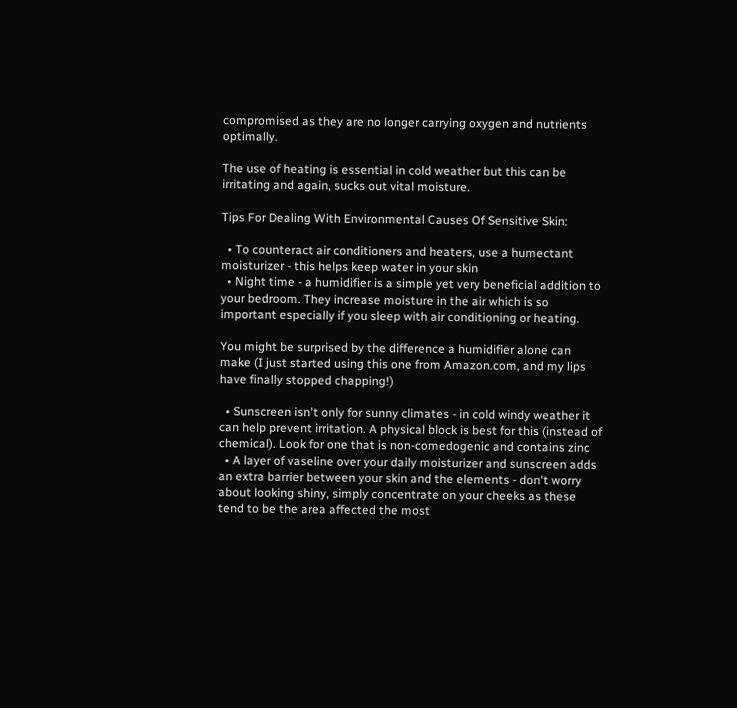compromised as they are no longer carrying oxygen and nutrients optimally.

The use of heating is essential in cold weather but this can be irritating and again, sucks out vital moisture.

Tips For Dealing With Environmental Causes Of Sensitive Skin:

  • To counteract air conditioners and heaters, use a humectant moisturizer - this helps keep water in your skin
  • Night time - a humidifier is a simple yet very beneficial addition to your bedroom. They increase moisture in the air which is so important especially if you sleep with air conditioning or heating.

You might be surprised by the difference a humidifier alone can make (I just started using this one from Amazon.com, and my lips have finally stopped chapping!)

  • Sunscreen isn't only for sunny climates - in cold windy weather it can help prevent irritation. A physical block is best for this (instead of chemical). Look for one that is non-comedogenic and contains zinc
  • A layer of vaseline over your daily moisturizer and sunscreen adds an extra barrier between your skin and the elements - don't worry about looking shiny, simply concentrate on your cheeks as these tend to be the area affected the most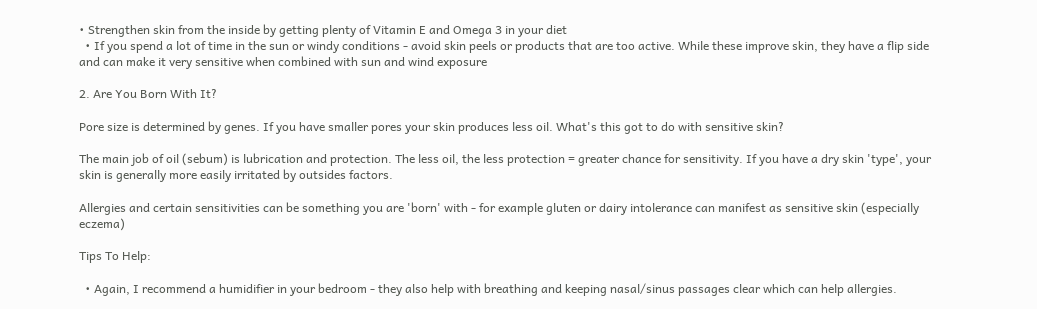• Strengthen skin from the inside by getting plenty of Vitamin E and Omega 3 in your diet
  • If you spend a lot of time in the sun or windy conditions - avoid skin peels or products that are too active. While these improve skin, they have a flip side and can make it very sensitive when combined with sun and wind exposure

2. Are You Born With It?

Pore size is determined by genes. If you have smaller pores your skin produces less oil. What's this got to do with sensitive skin?

The main job of oil (sebum) is lubrication and protection. The less oil, the less protection = greater chance for sensitivity. If you have a dry skin 'type', your skin is generally more easily irritated by outsides factors.

Allergies and certain sensitivities can be something you are 'born' with - for example gluten or dairy intolerance can manifest as sensitive skin (especially eczema)

Tips To Help:

  • Again, I recommend a humidifier in your bedroom - they also help with breathing and keeping nasal/sinus passages clear which can help allergies.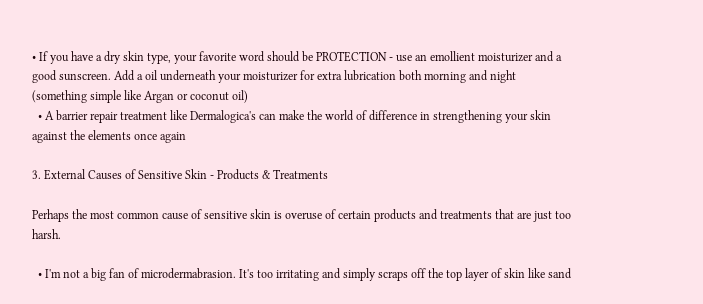• If you have a dry skin type, your favorite word should be PROTECTION - use an emollient moisturizer and a good sunscreen. Add a oil underneath your moisturizer for extra lubrication both morning and night (something simple like Argan or coconut oil)
  • A barrier repair treatment like Dermalogica's can make the world of difference in strengthening your skin against the elements once again

3. External Causes of Sensitive Skin - Products & Treatments

Perhaps the most common cause of sensitive skin is overuse of certain products and treatments that are just too harsh.

  • I'm not a big fan of microdermabrasion. It's too irritating and simply scraps off the top layer of skin like sand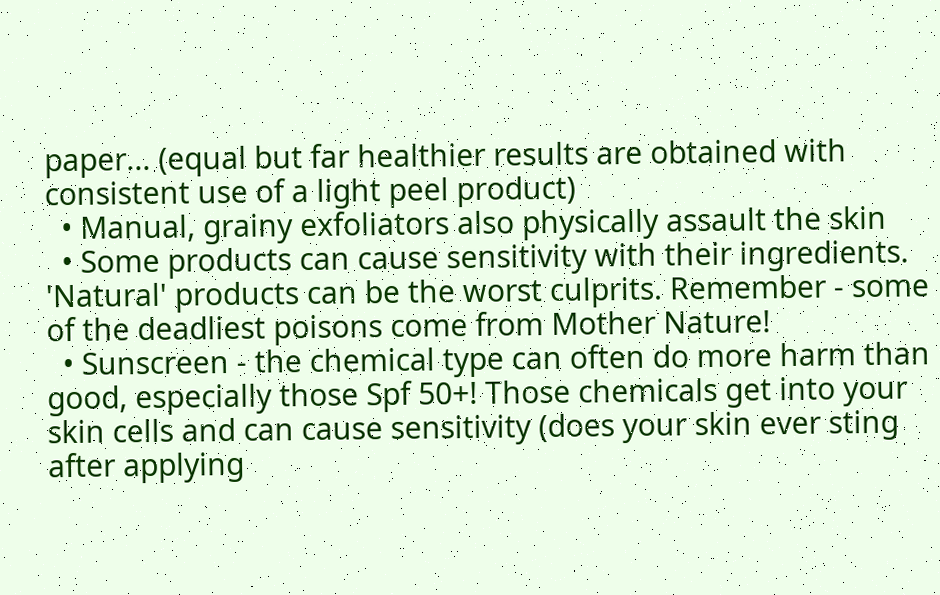paper... (equal but far healthier results are obtained with consistent use of a light peel product)
  • Manual, grainy exfoliators also physically assault the skin
  • Some products can cause sensitivity with their ingredients. 'Natural' products can be the worst culprits. Remember - some of the deadliest poisons come from Mother Nature!
  • Sunscreen - the chemical type can often do more harm than good, especially those Spf 50+! Those chemicals get into your skin cells and can cause sensitivity (does your skin ever sting after applying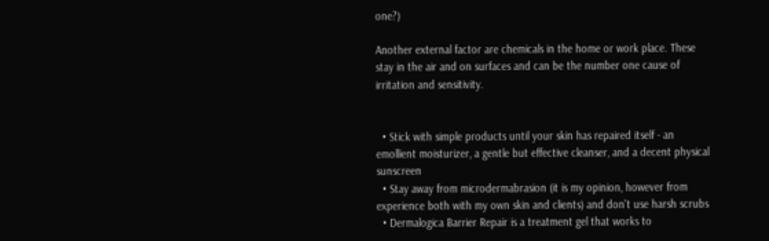one?)

Another external factor are chemicals in the home or work place. These stay in the air and on surfaces and can be the number one cause of irritation and sensitivity.


  • Stick with simple products until your skin has repaired itself - an emollient moisturizer, a gentle but effective cleanser, and a decent physical sunscreen
  • Stay away from microdermabrasion (it is my opinion, however from experience both with my own skin and clients) and don't use harsh scrubs
  • Dermalogica Barrier Repair is a treatment gel that works to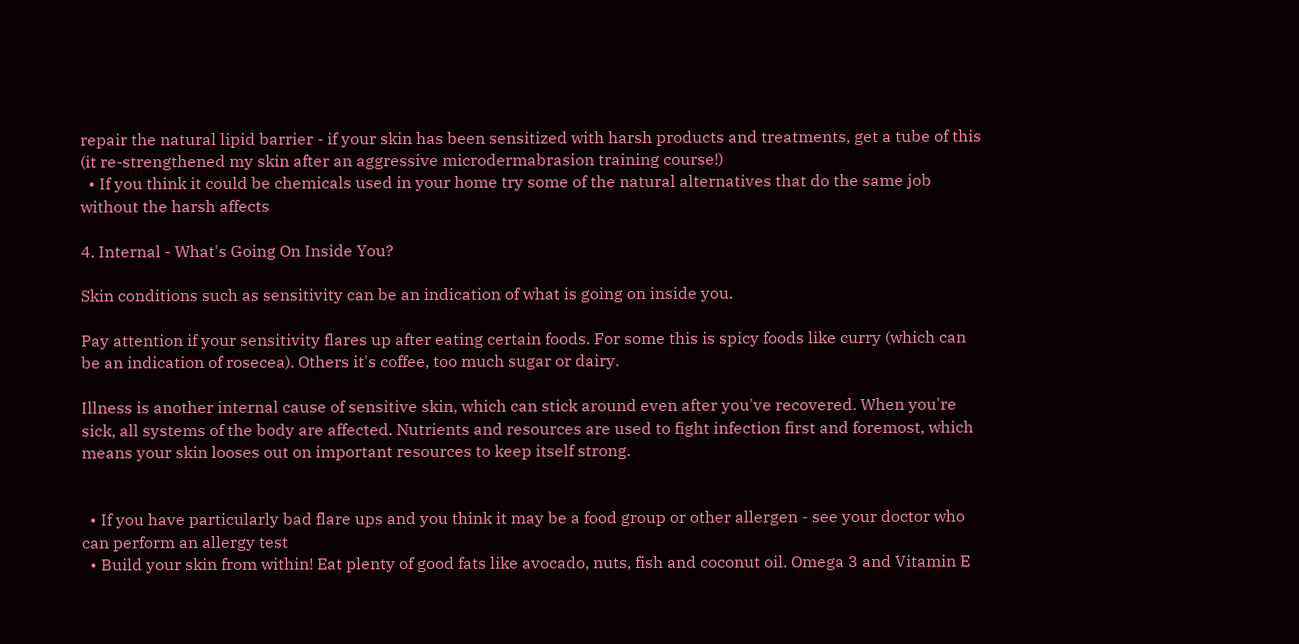repair the natural lipid barrier - if your skin has been sensitized with harsh products and treatments, get a tube of this (it re-strengthened my skin after an aggressive microdermabrasion training course!)
  • If you think it could be chemicals used in your home try some of the natural alternatives that do the same job without the harsh affects

4. Internal - What's Going On Inside You?

Skin conditions such as sensitivity can be an indication of what is going on inside you.

Pay attention if your sensitivity flares up after eating certain foods. For some this is spicy foods like curry (which can be an indication of rosecea). Others it's coffee, too much sugar or dairy.

Illness is another internal cause of sensitive skin, which can stick around even after you've recovered. When you're sick, all systems of the body are affected. Nutrients and resources are used to fight infection first and foremost, which means your skin looses out on important resources to keep itself strong.


  • If you have particularly bad flare ups and you think it may be a food group or other allergen - see your doctor who can perform an allergy test
  • Build your skin from within! Eat plenty of good fats like avocado, nuts, fish and coconut oil. Omega 3 and Vitamin E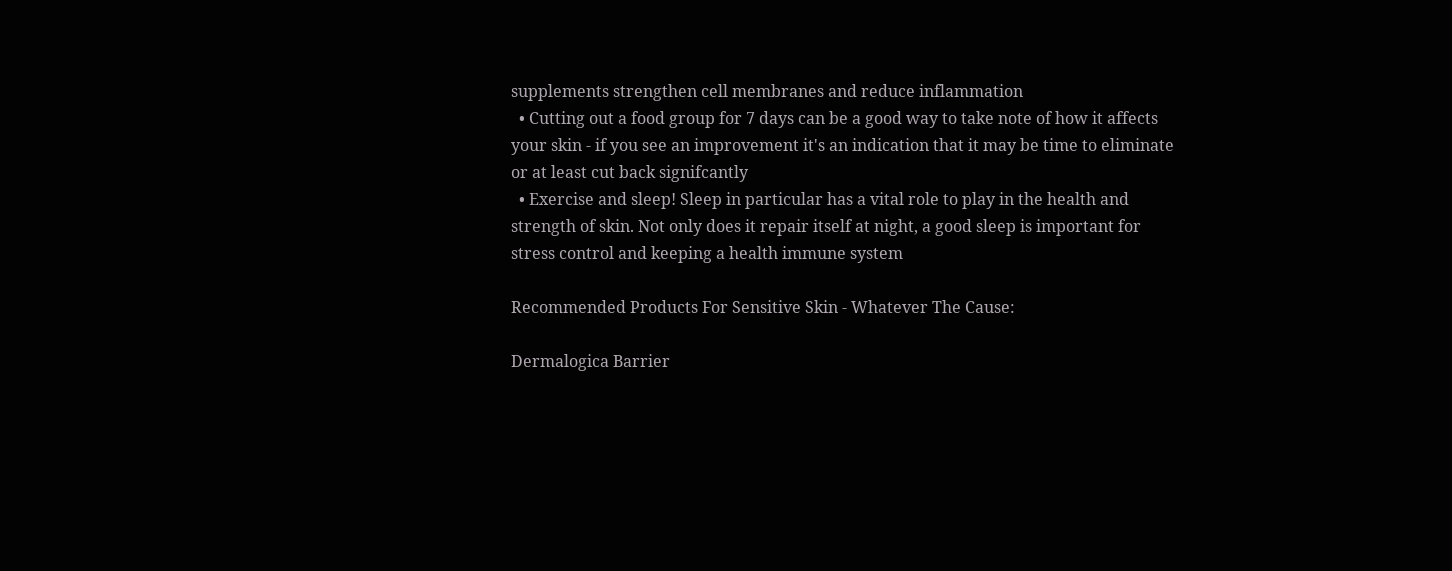supplements strengthen cell membranes and reduce inflammation
  • Cutting out a food group for 7 days can be a good way to take note of how it affects your skin - if you see an improvement it's an indication that it may be time to eliminate or at least cut back signifcantly
  • Exercise and sleep! Sleep in particular has a vital role to play in the health and strength of skin. Not only does it repair itself at night, a good sleep is important for stress control and keeping a health immune system

Recommended Products For Sensitive Skin - Whatever The Cause:

Dermalogica Barrier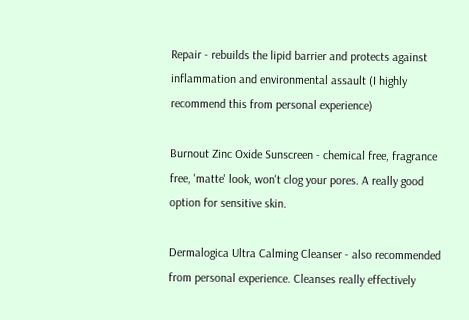Repair - rebuilds the lipid barrier and protects against inflammation and environmental assault (I highly recommend this from personal experience)

Burnout Zinc Oxide Sunscreen - chemical free, fragrance free, 'matte' look, won't clog your pores. A really good option for sensitive skin.

Dermalogica Ultra Calming Cleanser - also recommended from personal experience. Cleanses really effectively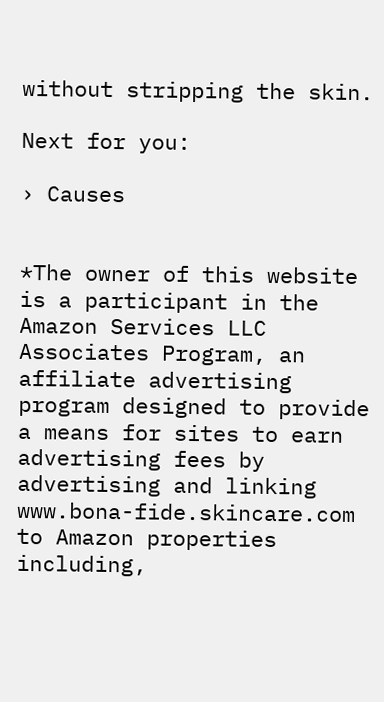without stripping the skin.

Next for you:

› Causes


*The owner of this website is a participant in the Amazon Services LLC Associates Program, an affiliate advertising program designed to provide a means for sites to earn advertising fees by advertising and linking www.bona-fide.skincare.com to Amazon properties including,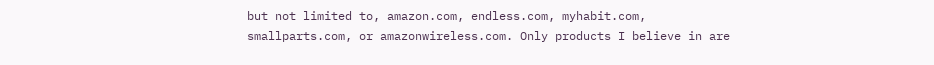but not limited to, amazon.com, endless.com, myhabit.com, smallparts.com, or amazonwireless.com. Only products I believe in are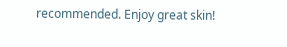recommended. Enjoy great skin!